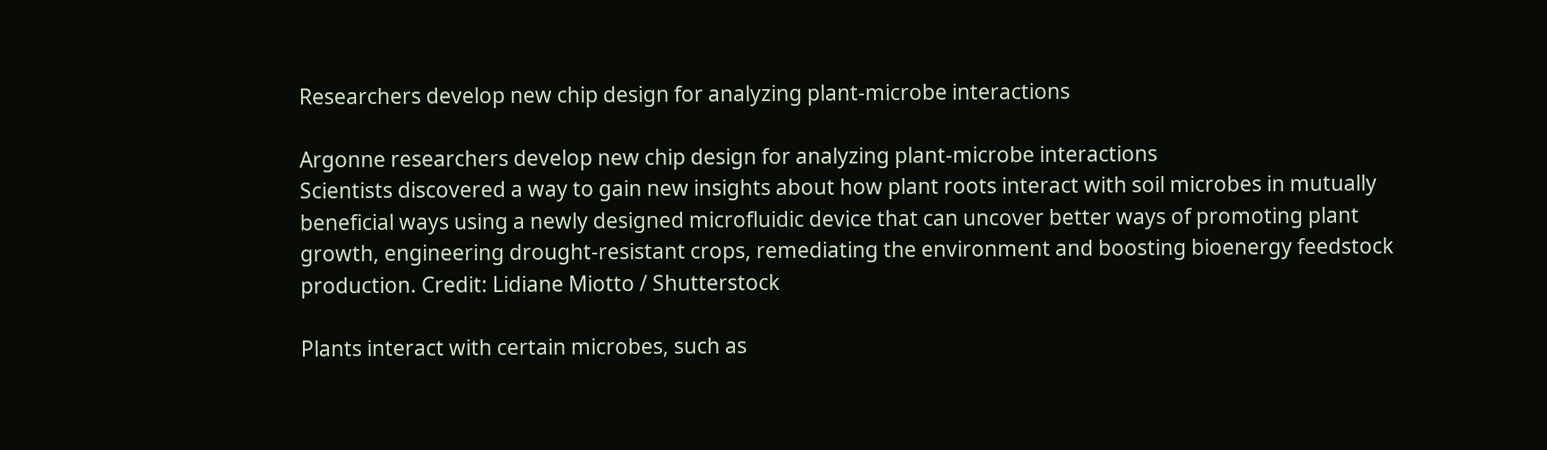Researchers develop new chip design for analyzing plant-microbe interactions

Argonne researchers develop new chip design for analyzing plant-microbe interactions
Scientists discovered a way to gain new insights about how plant roots interact with soil microbes in mutually beneficial ways using a newly designed microfluidic device that can uncover better ways of promoting plant growth, engineering drought-resistant crops, remediating the environment and boosting bioenergy feedstock production. Credit: Lidiane Miotto / Shutterstock

Plants interact with certain microbes, such as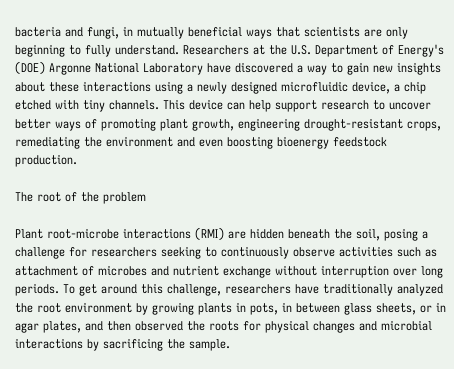bacteria and fungi, in mutually beneficial ways that scientists are only beginning to fully understand. Researchers at the U.S. Department of Energy's (DOE) Argonne National Laboratory have discovered a way to gain new insights about these interactions using a newly designed microfluidic device, a chip etched with tiny channels. This device can help support research to uncover better ways of promoting plant growth, engineering drought-resistant crops, remediating the environment and even boosting bioenergy feedstock production.

The root of the problem

Plant root-microbe interactions (RMI) are hidden beneath the soil, posing a challenge for researchers seeking to continuously observe activities such as attachment of microbes and nutrient exchange without interruption over long periods. To get around this challenge, researchers have traditionally analyzed the root environment by growing plants in pots, in between glass sheets, or in agar plates, and then observed the roots for physical changes and microbial interactions by sacrificing the sample.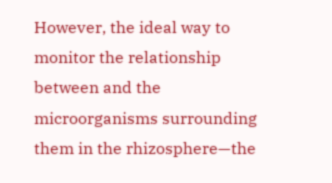However, the ideal way to monitor the relationship between and the microorganisms surrounding them in the rhizosphere—the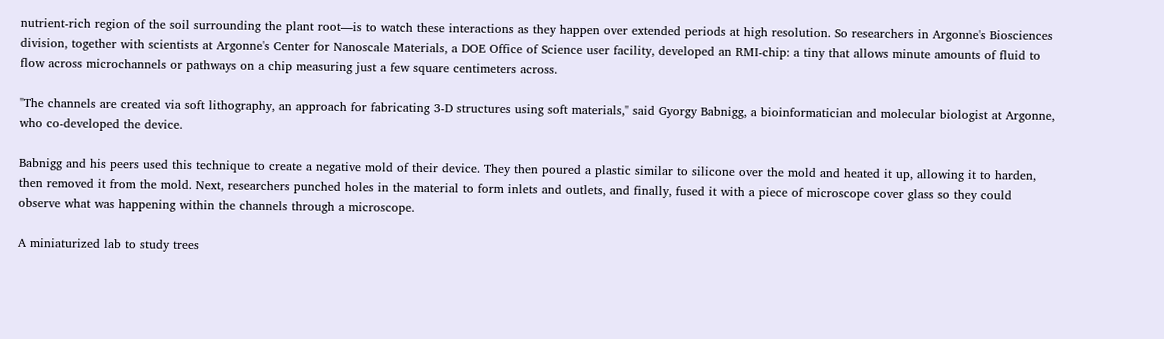nutrient-rich region of the soil surrounding the plant root—is to watch these interactions as they happen over extended periods at high resolution. So researchers in Argonne's Biosciences division, together with scientists at Argonne's Center for Nanoscale Materials, a DOE Office of Science user facility, developed an RMI-chip: a tiny that allows minute amounts of fluid to flow across microchannels or pathways on a chip measuring just a few square centimeters across.

"The channels are created via soft lithography, an approach for fabricating 3-D structures using soft materials," said Gyorgy Babnigg, a bioinformatician and molecular biologist at Argonne, who co-developed the device.

Babnigg and his peers used this technique to create a negative mold of their device. They then poured a plastic similar to silicone over the mold and heated it up, allowing it to harden, then removed it from the mold. Next, researchers punched holes in the material to form inlets and outlets, and finally, fused it with a piece of microscope cover glass so they could observe what was happening within the channels through a microscope.

A miniaturized lab to study trees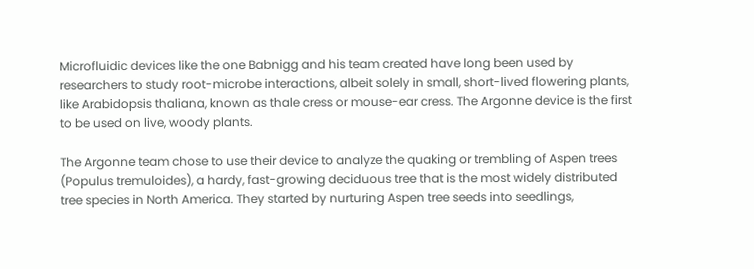Microfluidic devices like the one Babnigg and his team created have long been used by researchers to study root-microbe interactions, albeit solely in small, short-lived flowering plants, like Arabidopsis thaliana, known as thale cress or mouse-ear cress. The Argonne device is the first to be used on live, woody plants.

The Argonne team chose to use their device to analyze the quaking or trembling of Aspen trees (Populus tremuloides), a hardy, fast-growing deciduous tree that is the most widely distributed tree species in North America. They started by nurturing Aspen tree seeds into seedlings,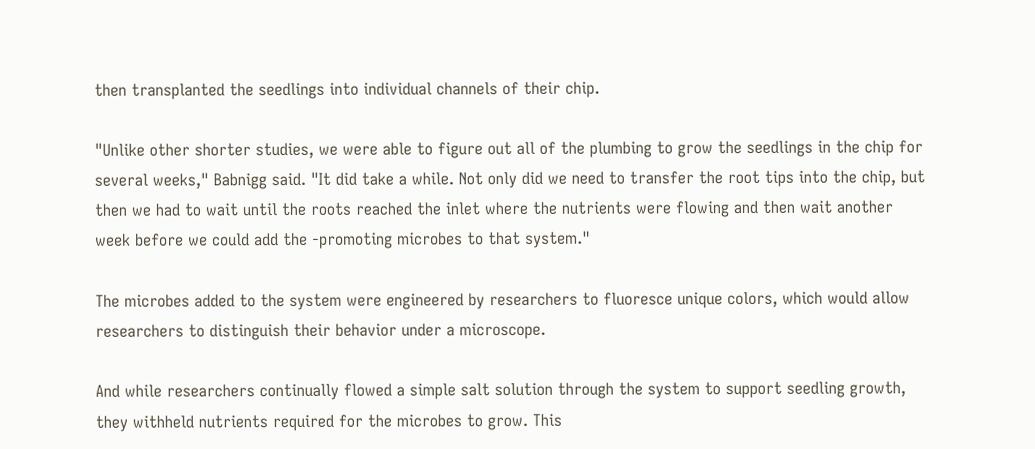then transplanted the seedlings into individual channels of their chip.

"Unlike other shorter studies, we were able to figure out all of the plumbing to grow the seedlings in the chip for several weeks," Babnigg said. "It did take a while. Not only did we need to transfer the root tips into the chip, but then we had to wait until the roots reached the inlet where the nutrients were flowing and then wait another week before we could add the -promoting microbes to that system."

The microbes added to the system were engineered by researchers to fluoresce unique colors, which would allow researchers to distinguish their behavior under a microscope.

And while researchers continually flowed a simple salt solution through the system to support seedling growth, they withheld nutrients required for the microbes to grow. This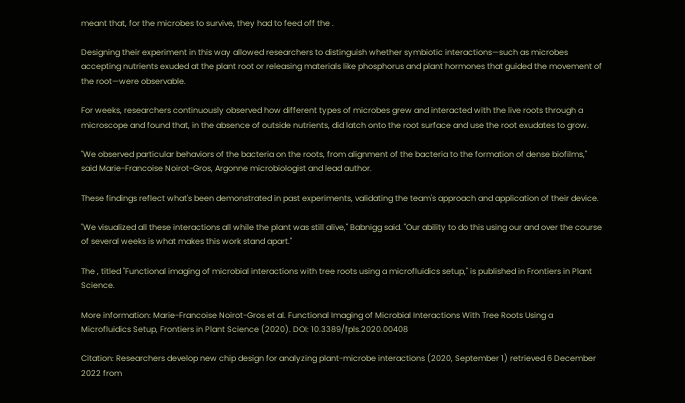meant that, for the microbes to survive, they had to feed off the .

Designing their experiment in this way allowed researchers to distinguish whether symbiotic interactions—such as microbes accepting nutrients exuded at the plant root or releasing materials like phosphorus and plant hormones that guided the movement of the root—were observable.

For weeks, researchers continuously observed how different types of microbes grew and interacted with the live roots through a microscope and found that, in the absence of outside nutrients, did latch onto the root surface and use the root exudates to grow.

"We observed particular behaviors of the bacteria on the roots, from alignment of the bacteria to the formation of dense biofilms," said Marie-Francoise Noirot-Gros, Argonne microbiologist and lead author.

These findings reflect what's been demonstrated in past experiments, validating the team's approach and application of their device.

"We visualized all these interactions all while the plant was still alive," Babnigg said. "Our ability to do this using our and over the course of several weeks is what makes this work stand apart."

The , titled "Functional imaging of microbial interactions with tree roots using a microfluidics setup," is published in Frontiers in Plant Science.

More information: Marie-Francoise Noirot-Gros et al. Functional Imaging of Microbial Interactions With Tree Roots Using a Microfluidics Setup, Frontiers in Plant Science (2020). DOI: 10.3389/fpls.2020.00408

Citation: Researchers develop new chip design for analyzing plant-microbe interactions (2020, September 1) retrieved 6 December 2022 from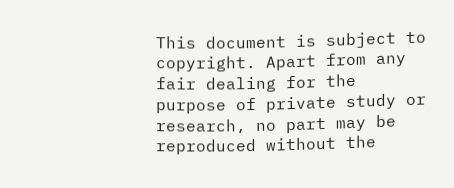This document is subject to copyright. Apart from any fair dealing for the purpose of private study or research, no part may be reproduced without the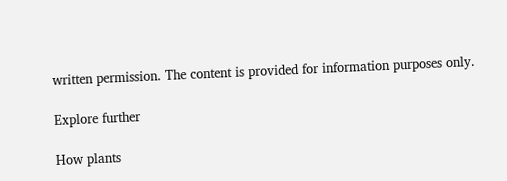written permission. The content is provided for information purposes only.

Explore further

How plants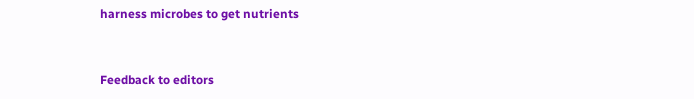harness microbes to get nutrients


Feedback to editors